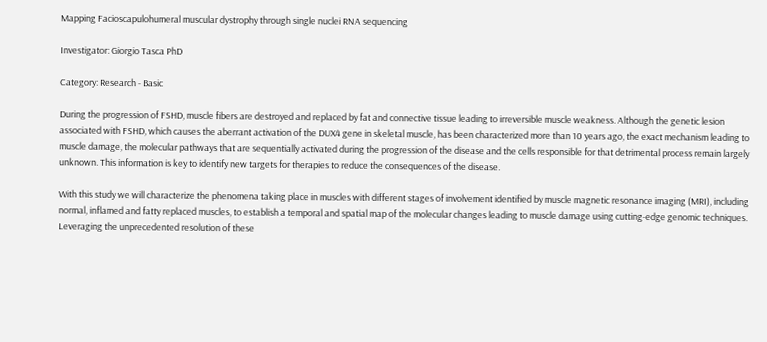Mapping Facioscapulohumeral muscular dystrophy through single nuclei RNA sequencing

Investigator: Giorgio Tasca PhD

Category: Research - Basic

During the progression of FSHD, muscle fibers are destroyed and replaced by fat and connective tissue leading to irreversible muscle weakness. Although the genetic lesion associated with FSHD, which causes the aberrant activation of the DUX4 gene in skeletal muscle, has been characterized more than 10 years ago, the exact mechanism leading to muscle damage, the molecular pathways that are sequentially activated during the progression of the disease and the cells responsible for that detrimental process remain largely unknown. This information is key to identify new targets for therapies to reduce the consequences of the disease.

With this study we will characterize the phenomena taking place in muscles with different stages of involvement identified by muscle magnetic resonance imaging (MRI), including normal, inflamed and fatty replaced muscles, to establish a temporal and spatial map of the molecular changes leading to muscle damage using cutting-edge genomic techniques. Leveraging the unprecedented resolution of these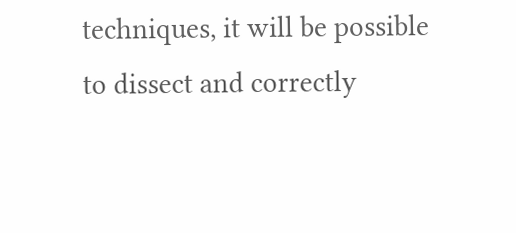techniques, it will be possible to dissect and correctly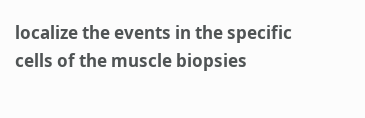localize the events in the specific cells of the muscle biopsies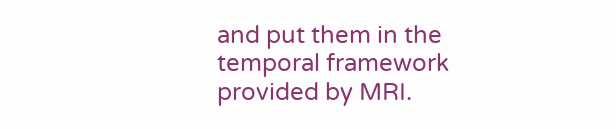and put them in the temporal framework provided by MRI.